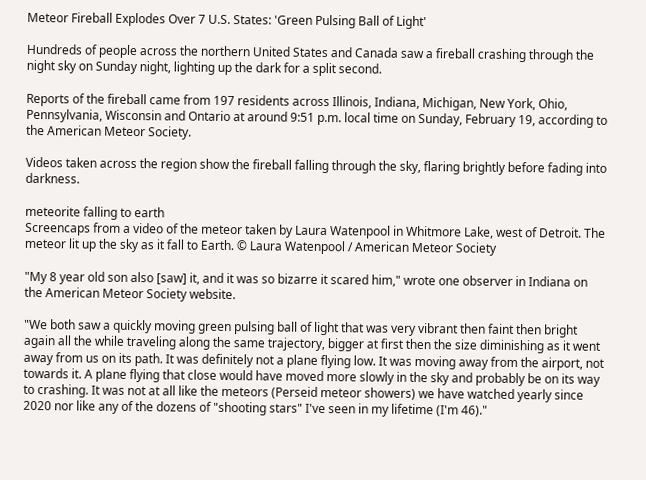Meteor Fireball Explodes Over 7 U.S. States: 'Green Pulsing Ball of Light'

Hundreds of people across the northern United States and Canada saw a fireball crashing through the night sky on Sunday night, lighting up the dark for a split second.

Reports of the fireball came from 197 residents across Illinois, Indiana, Michigan, New York, Ohio, Pennsylvania, Wisconsin and Ontario at around 9:51 p.m. local time on Sunday, February 19, according to the American Meteor Society.

Videos taken across the region show the fireball falling through the sky, flaring brightly before fading into darkness.

meteorite falling to earth
Screencaps from a video of the meteor taken by Laura Watenpool in Whitmore Lake, west of Detroit. The meteor lit up the sky as it fall to Earth. © Laura Watenpool / American Meteor Society

"My 8 year old son also [saw] it, and it was so bizarre it scared him," wrote one observer in Indiana on the American Meteor Society website.

"We both saw a quickly moving green pulsing ball of light that was very vibrant then faint then bright again all the while traveling along the same trajectory, bigger at first then the size diminishing as it went away from us on its path. It was definitely not a plane flying low. It was moving away from the airport, not towards it. A plane flying that close would have moved more slowly in the sky and probably be on its way to crashing. It was not at all like the meteors (Perseid meteor showers) we have watched yearly since 2020 nor like any of the dozens of "shooting stars" I've seen in my lifetime (I'm 46)."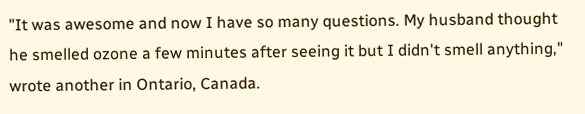"It was awesome and now I have so many questions. My husband thought he smelled ozone a few minutes after seeing it but I didn't smell anything," wrote another in Ontario, Canada.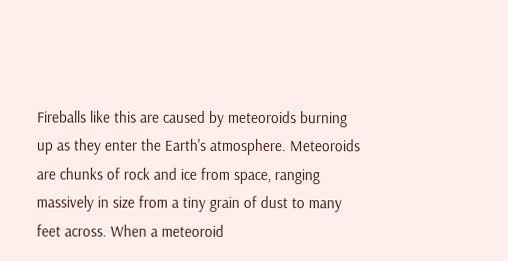Fireballs like this are caused by meteoroids burning up as they enter the Earth's atmosphere. Meteoroids are chunks of rock and ice from space, ranging massively in size from a tiny grain of dust to many feet across. When a meteoroid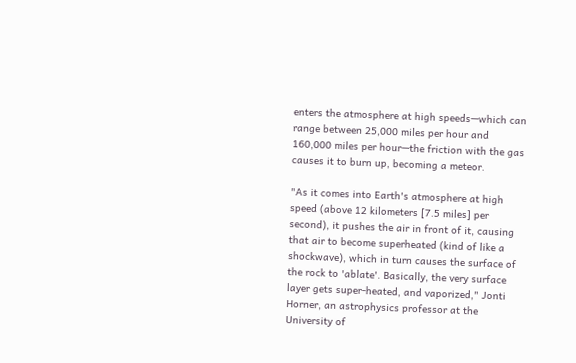enters the atmosphere at high speeds—which can range between 25,000 miles per hour and 160,000 miles per hour—the friction with the gas causes it to burn up, becoming a meteor.

"As it comes into Earth's atmosphere at high speed (above 12 kilometers [7.5 miles] per second), it pushes the air in front of it, causing that air to become superheated (kind of like a shockwave), which in turn causes the surface of the rock to 'ablate'. Basically, the very surface layer gets super-heated, and vaporized," Jonti Horner, an astrophysics professor at the University of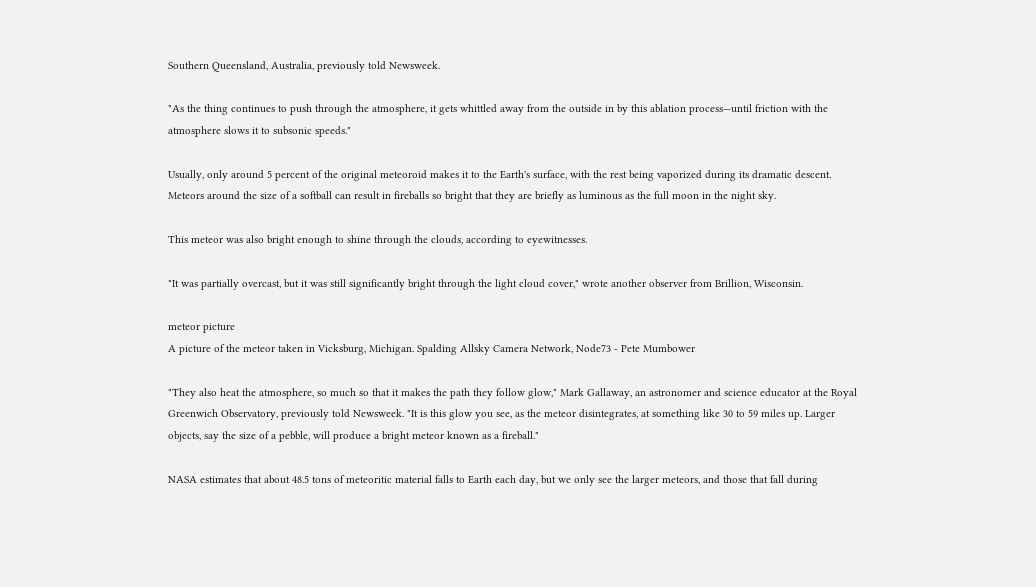Southern Queensland, Australia, previously told Newsweek.

"As the thing continues to push through the atmosphere, it gets whittled away from the outside in by this ablation process—until friction with the atmosphere slows it to subsonic speeds."

Usually, only around 5 percent of the original meteoroid makes it to the Earth's surface, with the rest being vaporized during its dramatic descent. Meteors around the size of a softball can result in fireballs so bright that they are briefly as luminous as the full moon in the night sky.

This meteor was also bright enough to shine through the clouds, according to eyewitnesses.

"It was partially overcast, but it was still significantly bright through the light cloud cover," wrote another observer from Brillion, Wisconsin.

meteor picture
A picture of the meteor taken in Vicksburg, Michigan. Spalding Allsky Camera Network, Node73 - Pete Mumbower

"They also heat the atmosphere, so much so that it makes the path they follow glow," Mark Gallaway, an astronomer and science educator at the Royal Greenwich Observatory, previously told Newsweek. "It is this glow you see, as the meteor disintegrates, at something like 30 to 59 miles up. Larger objects, say the size of a pebble, will produce a bright meteor known as a fireball."

NASA estimates that about 48.5 tons of meteoritic material falls to Earth each day, but we only see the larger meteors, and those that fall during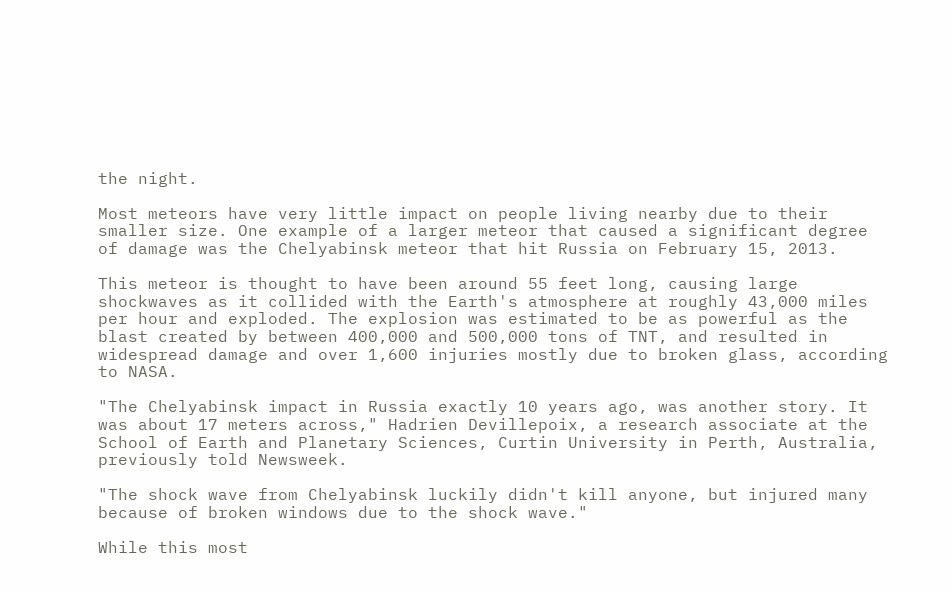the night.

Most meteors have very little impact on people living nearby due to their smaller size. One example of a larger meteor that caused a significant degree of damage was the Chelyabinsk meteor that hit Russia on February 15, 2013.

This meteor is thought to have been around 55 feet long, causing large shockwaves as it collided with the Earth's atmosphere at roughly 43,000 miles per hour and exploded. The explosion was estimated to be as powerful as the blast created by between 400,000 and 500,000 tons of TNT, and resulted in widespread damage and over 1,600 injuries mostly due to broken glass, according to NASA.

"The Chelyabinsk impact in Russia exactly 10 years ago, was another story. It was about 17 meters across," Hadrien Devillepoix, a research associate at the School of Earth and Planetary Sciences, Curtin University in Perth, Australia, previously told Newsweek.

"The shock wave from Chelyabinsk luckily didn't kill anyone, but injured many because of broken windows due to the shock wave."

While this most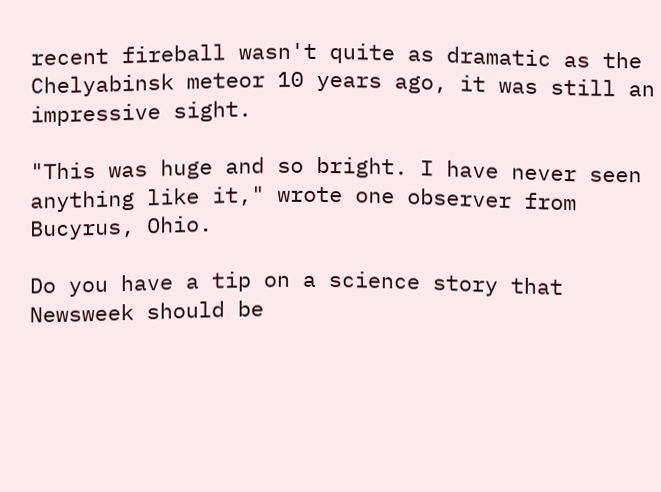recent fireball wasn't quite as dramatic as the Chelyabinsk meteor 10 years ago, it was still an impressive sight.

"This was huge and so bright. I have never seen anything like it," wrote one observer from Bucyrus, Ohio.

Do you have a tip on a science story that Newsweek should be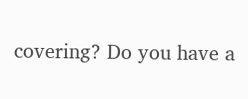covering? Do you have a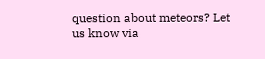question about meteors? Let us know via